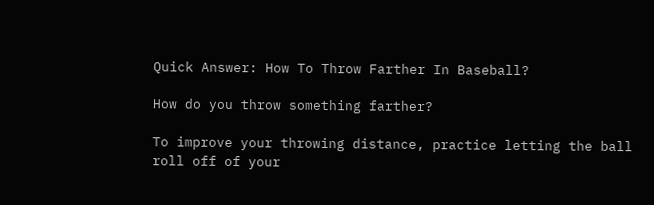Quick Answer: How To Throw Farther In Baseball?

How do you throw something farther?

To improve your throwing distance, practice letting the ball roll off of your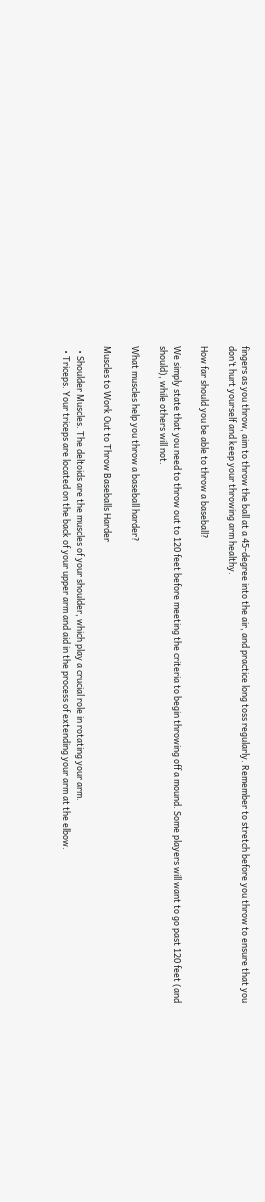fingers as you throw, aim to throw the ball at a 45-degree into the air, and practice long toss regularly. Remember to stretch before you throw to ensure that you don’t hurt yourself and keep your throwing arm healthy.

How far should you be able to throw a baseball?

We simply state that you need to throw out to 120 feet before meeting the criteria to begin throwing off a mound. Some players will want to go past 120 feet (and should), while others will not.

What muscles help you throw a baseball harder?

Muscles to Work Out to Throw Baseballs Harder

  • Shoulder Muscles. The deltoids are the muscles of your shoulder, which play a crucial role in rotating your arm.
  • Triceps. Your triceps are located on the back of your upper arm and aid in the process of extending your arm at the elbow.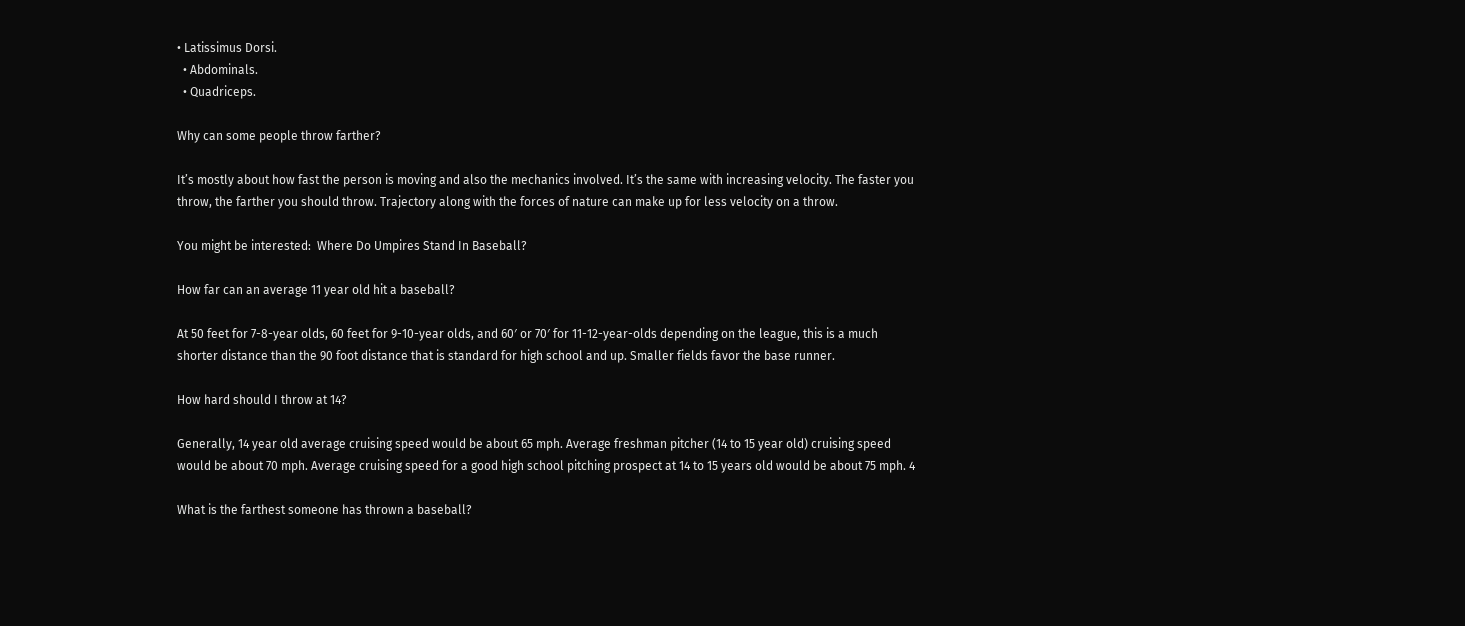• Latissimus Dorsi.
  • Abdominals.
  • Quadriceps.

Why can some people throw farther?

It’s mostly about how fast the person is moving and also the mechanics involved. It’s the same with increasing velocity. The faster you throw, the farther you should throw. Trajectory along with the forces of nature can make up for less velocity on a throw.

You might be interested:  Where Do Umpires Stand In Baseball?

How far can an average 11 year old hit a baseball?

At 50 feet for 7-8-year olds, 60 feet for 9-10-year olds, and 60′ or 70′ for 11-12-year-olds depending on the league, this is a much shorter distance than the 90 foot distance that is standard for high school and up. Smaller fields favor the base runner.

How hard should I throw at 14?

Generally, 14 year old average cruising speed would be about 65 mph. Average freshman pitcher (14 to 15 year old) cruising speed would be about 70 mph. Average cruising speed for a good high school pitching prospect at 14 to 15 years old would be about 75 mph. 4

What is the farthest someone has thrown a baseball?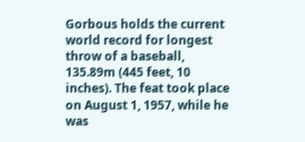Gorbous holds the current world record for longest throw of a baseball, 135.89m (445 feet, 10 inches). The feat took place on August 1, 1957, while he was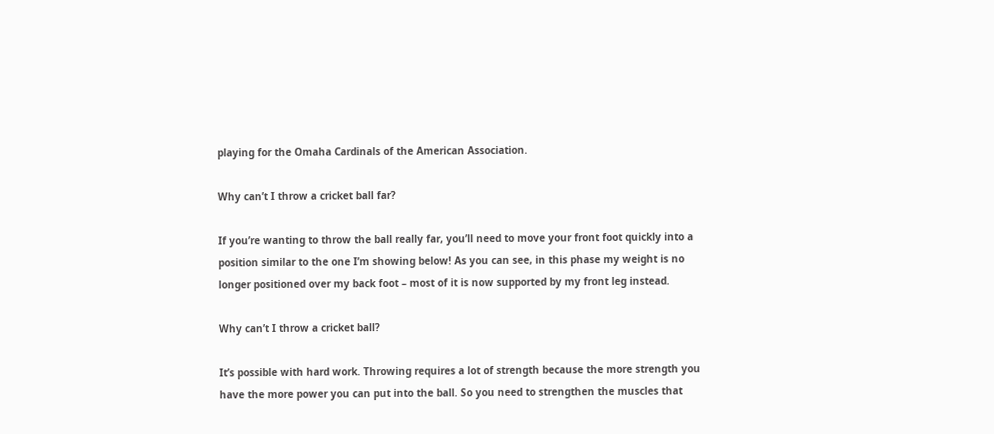playing for the Omaha Cardinals of the American Association.

Why can’t I throw a cricket ball far?

If you’re wanting to throw the ball really far, you’ll need to move your front foot quickly into a position similar to the one I’m showing below! As you can see, in this phase my weight is no longer positioned over my back foot – most of it is now supported by my front leg instead.

Why can’t I throw a cricket ball?

It’s possible with hard work. Throwing requires a lot of strength because the more strength you have the more power you can put into the ball. So you need to strengthen the muscles that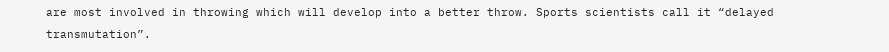are most involved in throwing which will develop into a better throw. Sports scientists call it “delayed transmutation”.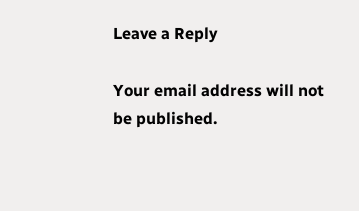Leave a Reply

Your email address will not be published.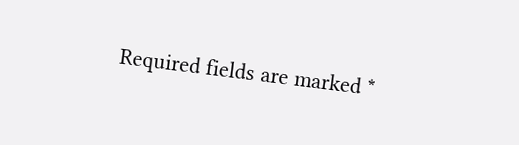Required fields are marked *